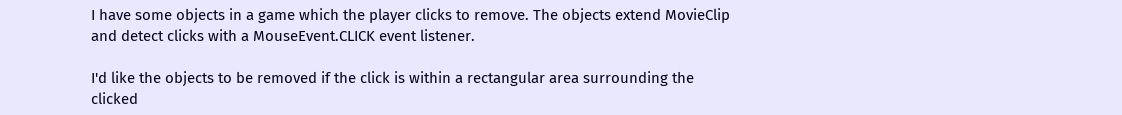I have some objects in a game which the player clicks to remove. The objects extend MovieClip and detect clicks with a MouseEvent.CLICK event listener.

I'd like the objects to be removed if the click is within a rectangular area surrounding the clicked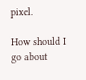pixel.

How should I go about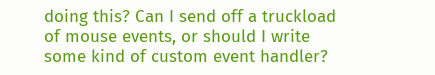doing this? Can I send off a truckload of mouse events, or should I write some kind of custom event handler?